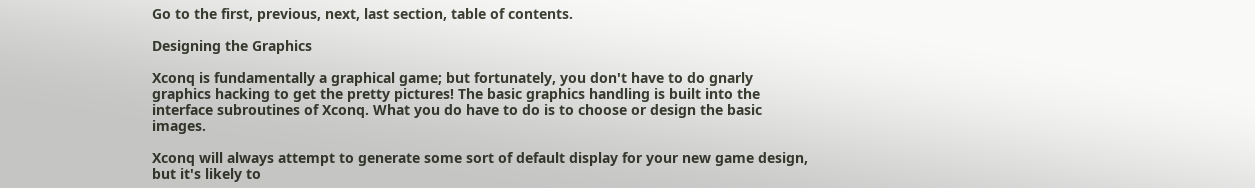Go to the first, previous, next, last section, table of contents.

Designing the Graphics

Xconq is fundamentally a graphical game; but fortunately, you don't have to do gnarly graphics hacking to get the pretty pictures! The basic graphics handling is built into the interface subroutines of Xconq. What you do have to do is to choose or design the basic images.

Xconq will always attempt to generate some sort of default display for your new game design, but it's likely to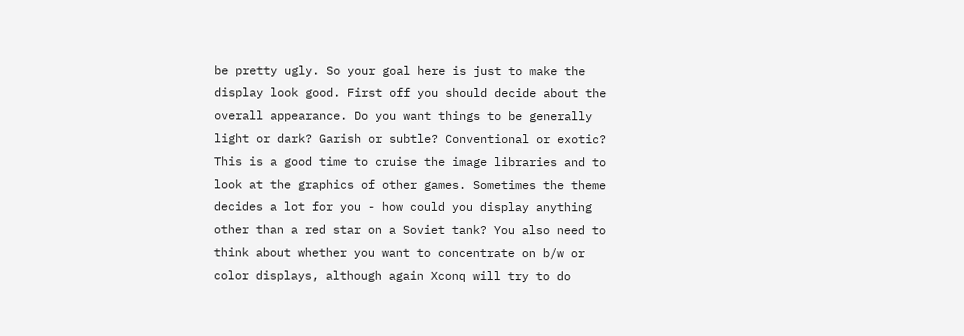be pretty ugly. So your goal here is just to make the display look good. First off you should decide about the overall appearance. Do you want things to be generally light or dark? Garish or subtle? Conventional or exotic? This is a good time to cruise the image libraries and to look at the graphics of other games. Sometimes the theme decides a lot for you - how could you display anything other than a red star on a Soviet tank? You also need to think about whether you want to concentrate on b/w or color displays, although again Xconq will try to do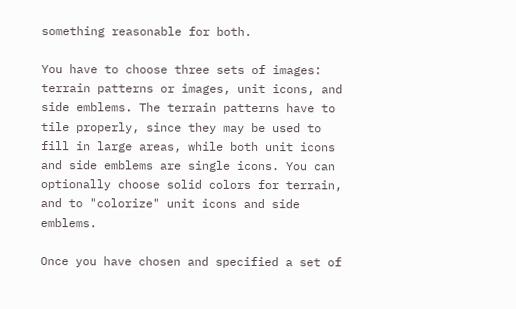something reasonable for both.

You have to choose three sets of images: terrain patterns or images, unit icons, and side emblems. The terrain patterns have to tile properly, since they may be used to fill in large areas, while both unit icons and side emblems are single icons. You can optionally choose solid colors for terrain, and to "colorize" unit icons and side emblems.

Once you have chosen and specified a set of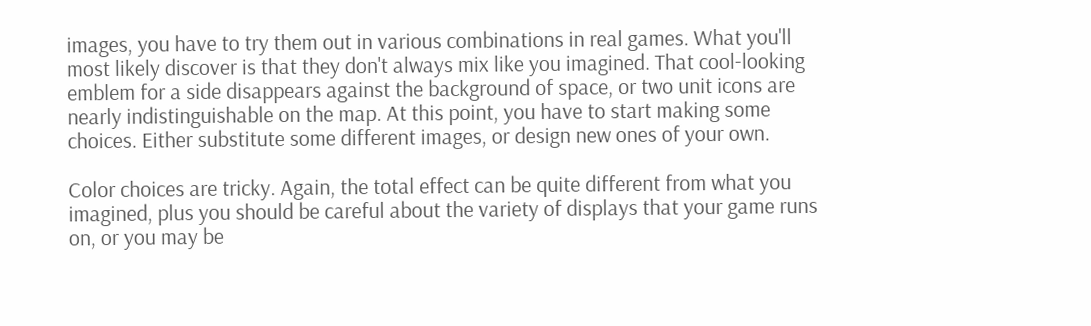images, you have to try them out in various combinations in real games. What you'll most likely discover is that they don't always mix like you imagined. That cool-looking emblem for a side disappears against the background of space, or two unit icons are nearly indistinguishable on the map. At this point, you have to start making some choices. Either substitute some different images, or design new ones of your own.

Color choices are tricky. Again, the total effect can be quite different from what you imagined, plus you should be careful about the variety of displays that your game runs on, or you may be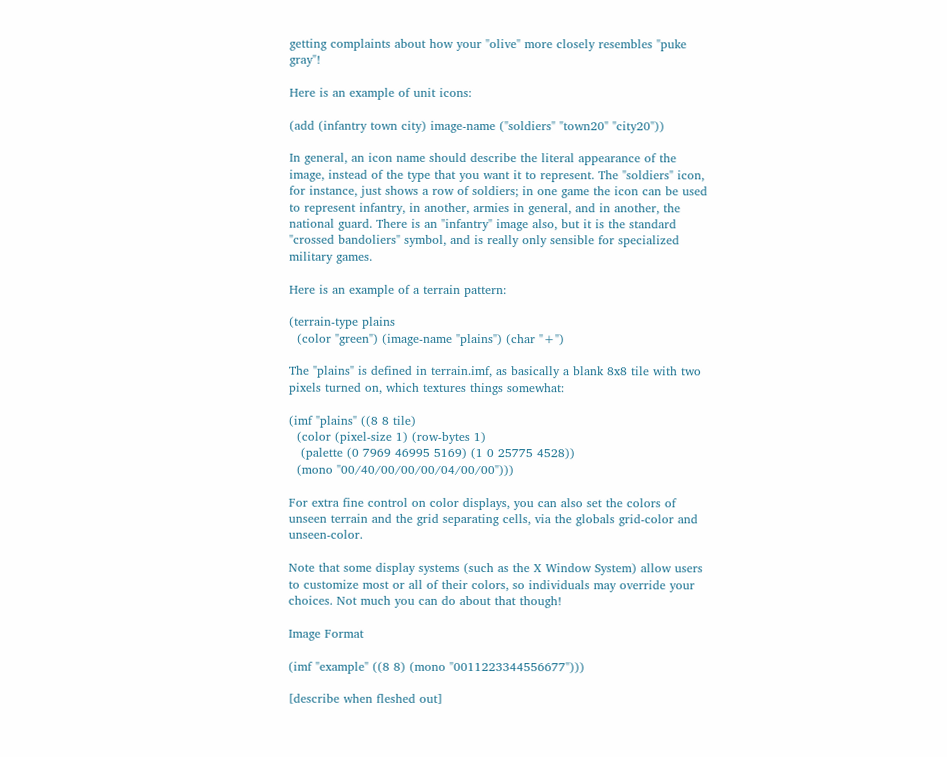getting complaints about how your "olive" more closely resembles "puke gray"!

Here is an example of unit icons:

(add (infantry town city) image-name ("soldiers" "town20" "city20"))

In general, an icon name should describe the literal appearance of the image, instead of the type that you want it to represent. The "soldiers" icon, for instance, just shows a row of soldiers; in one game the icon can be used to represent infantry, in another, armies in general, and in another, the national guard. There is an "infantry" image also, but it is the standard "crossed bandoliers" symbol, and is really only sensible for specialized military games.

Here is an example of a terrain pattern:

(terrain-type plains
  (color "green") (image-name "plains") (char "+")

The "plains" is defined in terrain.imf, as basically a blank 8x8 tile with two pixels turned on, which textures things somewhat:

(imf "plains" ((8 8 tile)
  (color (pixel-size 1) (row-bytes 1)
   (palette (0 7969 46995 5169) (1 0 25775 4528))
  (mono "00/40/00/00/00/04/00/00")))

For extra fine control on color displays, you can also set the colors of unseen terrain and the grid separating cells, via the globals grid-color and unseen-color.

Note that some display systems (such as the X Window System) allow users to customize most or all of their colors, so individuals may override your choices. Not much you can do about that though!

Image Format

(imf "example" ((8 8) (mono "0011223344556677")))

[describe when fleshed out]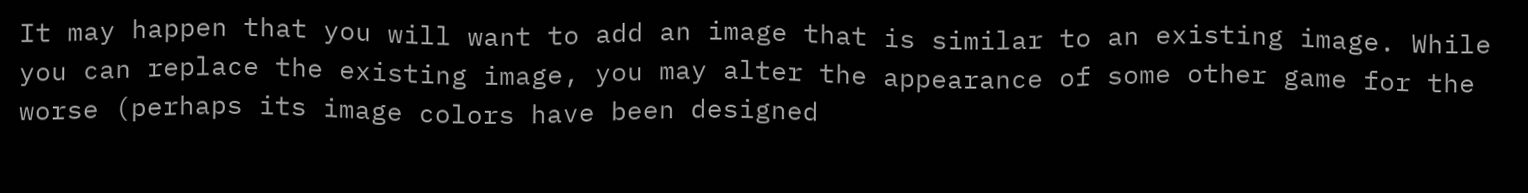It may happen that you will want to add an image that is similar to an existing image. While you can replace the existing image, you may alter the appearance of some other game for the worse (perhaps its image colors have been designed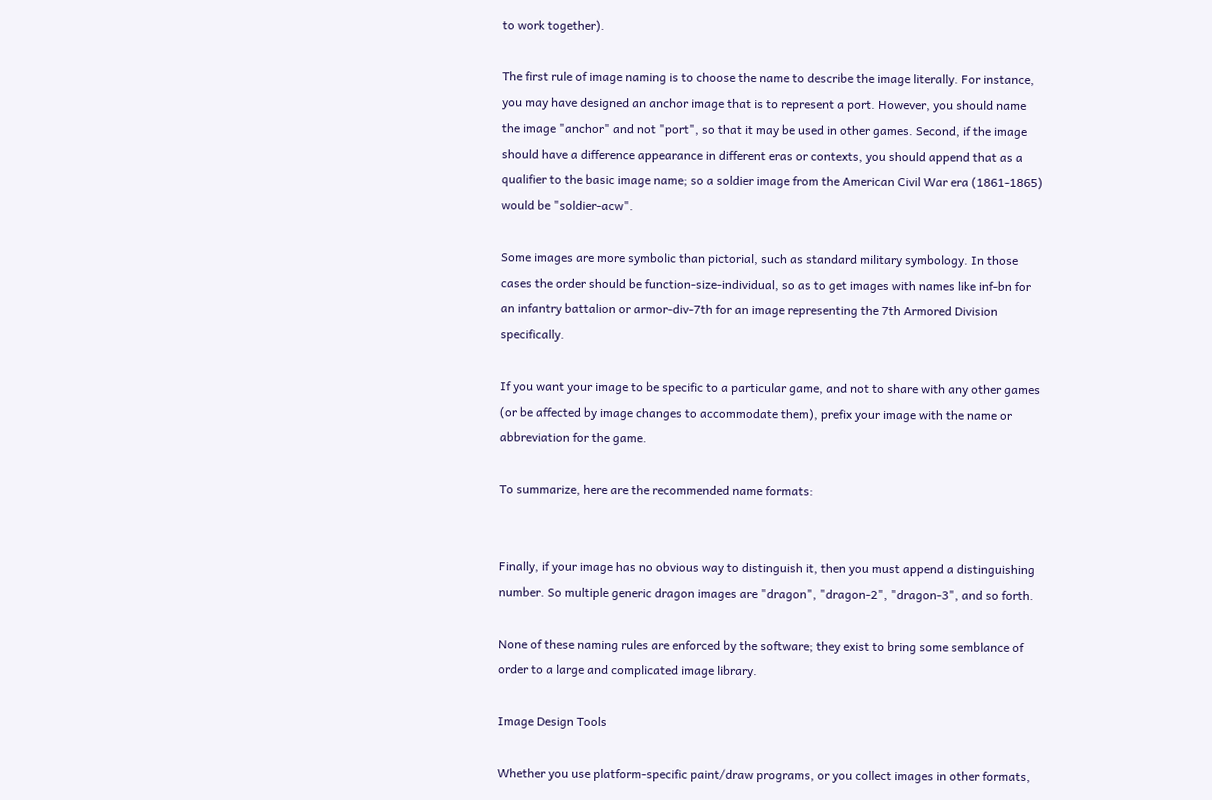to work together).

The first rule of image naming is to choose the name to describe the image literally. For instance, you may have designed an anchor image that is to represent a port. However, you should name the image "anchor" and not "port", so that it may be used in other games. Second, if the image should have a difference appearance in different eras or contexts, you should append that as a qualifier to the basic image name; so a soldier image from the American Civil War era (1861-1865) would be "soldier-acw".

Some images are more symbolic than pictorial, such as standard military symbology. In those cases the order should be function-size-individual, so as to get images with names like inf-bn for an infantry battalion or armor-div-7th for an image representing the 7th Armored Division specifically.

If you want your image to be specific to a particular game, and not to share with any other games (or be affected by image changes to accommodate them), prefix your image with the name or abbreviation for the game.

To summarize, here are the recommended name formats:


Finally, if your image has no obvious way to distinguish it, then you must append a distinguishing number. So multiple generic dragon images are "dragon", "dragon-2", "dragon-3", and so forth.

None of these naming rules are enforced by the software; they exist to bring some semblance of order to a large and complicated image library.

Image Design Tools

Whether you use platform-specific paint/draw programs, or you collect images in other formats,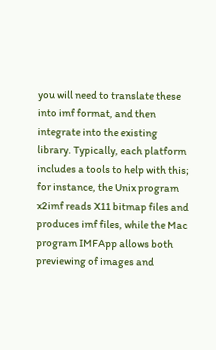you will need to translate these into imf format, and then integrate into the existing library. Typically, each platform includes a tools to help with this; for instance, the Unix program x2imf reads X11 bitmap files and produces imf files, while the Mac program IMFApp allows both previewing of images and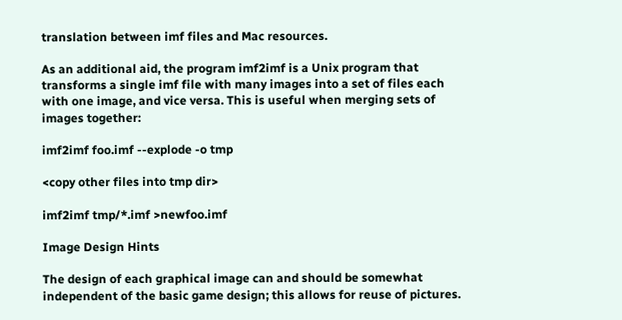translation between imf files and Mac resources.

As an additional aid, the program imf2imf is a Unix program that transforms a single imf file with many images into a set of files each with one image, and vice versa. This is useful when merging sets of images together:

imf2imf foo.imf --explode -o tmp

<copy other files into tmp dir>

imf2imf tmp/*.imf >newfoo.imf

Image Design Hints

The design of each graphical image can and should be somewhat independent of the basic game design; this allows for reuse of pictures.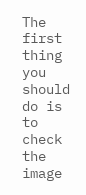The first thing you should do is to check the image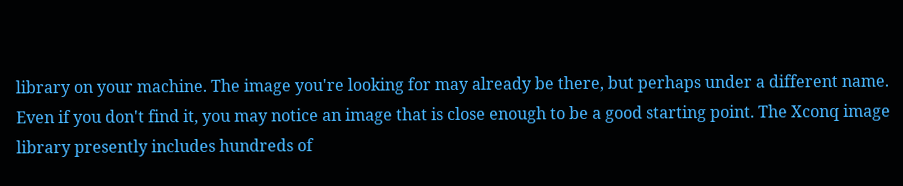library on your machine. The image you're looking for may already be there, but perhaps under a different name. Even if you don't find it, you may notice an image that is close enough to be a good starting point. The Xconq image library presently includes hundreds of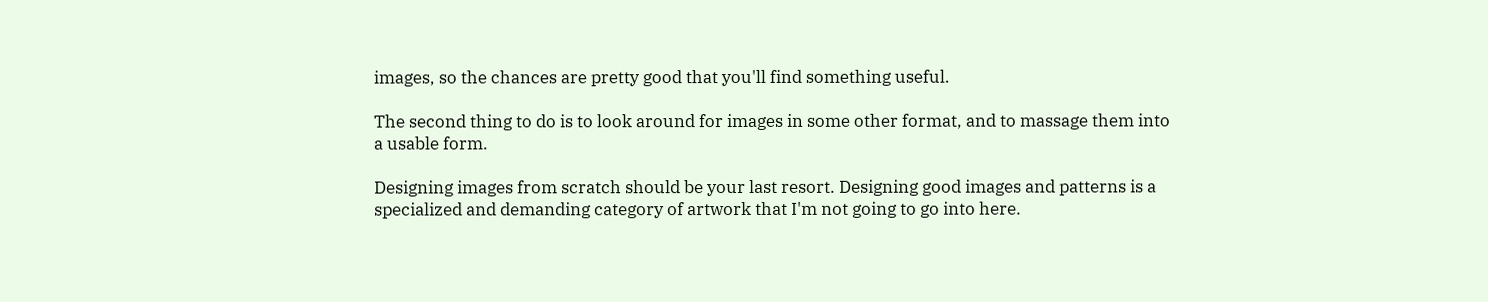images, so the chances are pretty good that you'll find something useful.

The second thing to do is to look around for images in some other format, and to massage them into a usable form.

Designing images from scratch should be your last resort. Designing good images and patterns is a specialized and demanding category of artwork that I'm not going to go into here.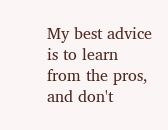My best advice is to learn from the pros, and don't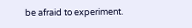be afraid to experiment.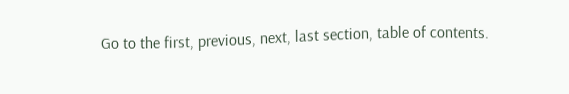Go to the first, previous, next, last section, table of contents.